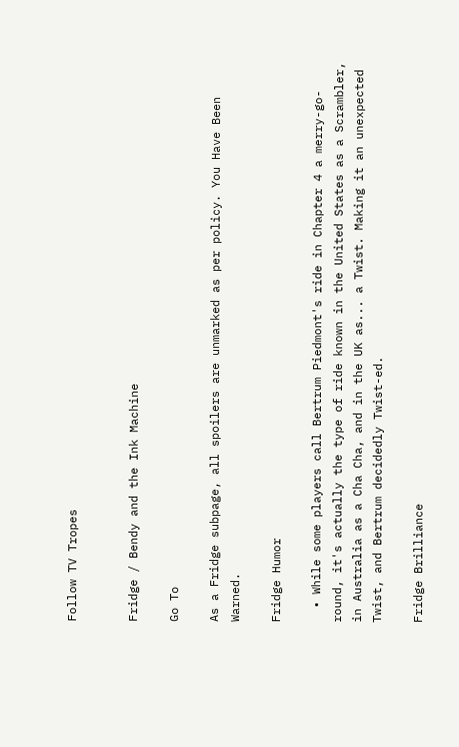Follow TV Tropes


Fridge / Bendy and the Ink Machine

Go To

As a Fridge subpage, all spoilers are unmarked as per policy. You Have Been Warned.

Fridge Humor

  • While some players call Bertrum Piedmont's ride in Chapter 4 a merry-go-round, it's actually the type of ride known in the United States as a Scrambler, in Australia as a Cha Cha, and in the UK as... a Twist. Making it an unexpected Twist, and Bertrum decidedly Twist-ed.

Fridge Brilliance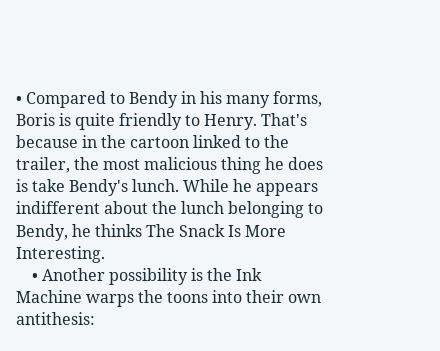• Compared to Bendy in his many forms, Boris is quite friendly to Henry. That's because in the cartoon linked to the trailer, the most malicious thing he does is take Bendy's lunch. While he appears indifferent about the lunch belonging to Bendy, he thinks The Snack Is More Interesting.
    • Another possibility is the Ink Machine warps the toons into their own antithesis: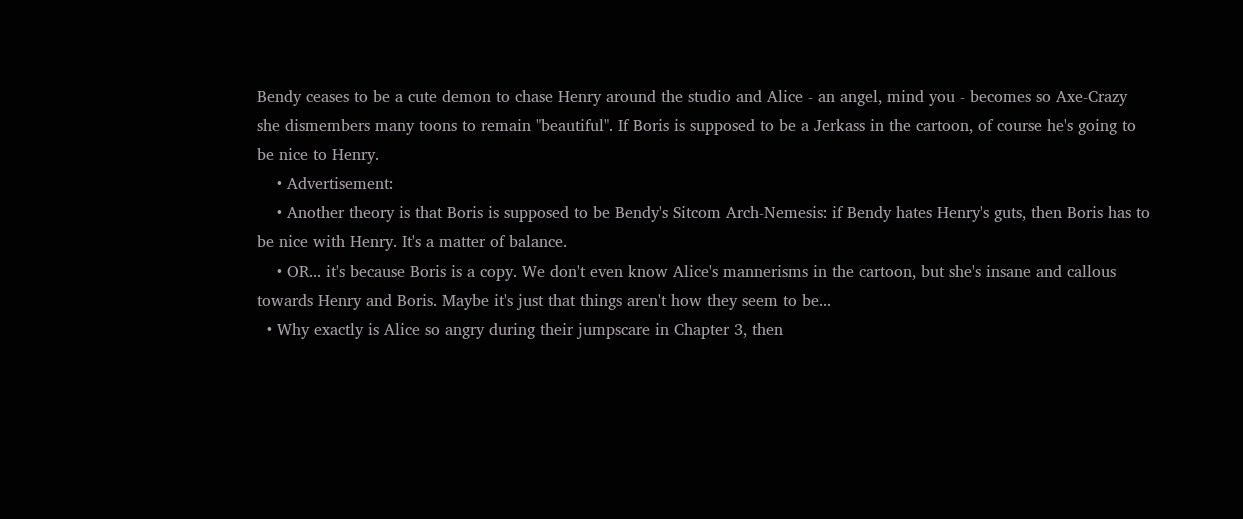Bendy ceases to be a cute demon to chase Henry around the studio and Alice - an angel, mind you - becomes so Axe-Crazy she dismembers many toons to remain "beautiful". If Boris is supposed to be a Jerkass in the cartoon, of course he's going to be nice to Henry.
    • Advertisement:
    • Another theory is that Boris is supposed to be Bendy's Sitcom Arch-Nemesis: if Bendy hates Henry's guts, then Boris has to be nice with Henry. It's a matter of balance.
    • OR... it's because Boris is a copy. We don't even know Alice's mannerisms in the cartoon, but she's insane and callous towards Henry and Boris. Maybe it's just that things aren't how they seem to be...
  • Why exactly is Alice so angry during their jumpscare in Chapter 3, then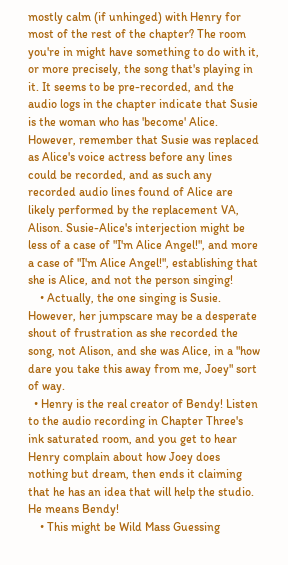mostly calm (if unhinged) with Henry for most of the rest of the chapter? The room you're in might have something to do with it, or more precisely, the song that's playing in it. It seems to be pre-recorded, and the audio logs in the chapter indicate that Susie is the woman who has 'become' Alice. However, remember that Susie was replaced as Alice's voice actress before any lines could be recorded, and as such any recorded audio lines found of Alice are likely performed by the replacement VA, Alison. Susie-Alice's interjection might be less of a case of "I'm Alice Angel!", and more a case of "I'm Alice Angel!", establishing that she is Alice, and not the person singing!
    • Actually, the one singing is Susie. However, her jumpscare may be a desperate shout of frustration as she recorded the song, not Alison, and she was Alice, in a "how dare you take this away from me, Joey" sort of way.
  • Henry is the real creator of Bendy! Listen to the audio recording in Chapter Three's ink saturated room, and you get to hear Henry complain about how Joey does nothing but dream, then ends it claiming that he has an idea that will help the studio. He means Bendy!
    • This might be Wild Mass Guessing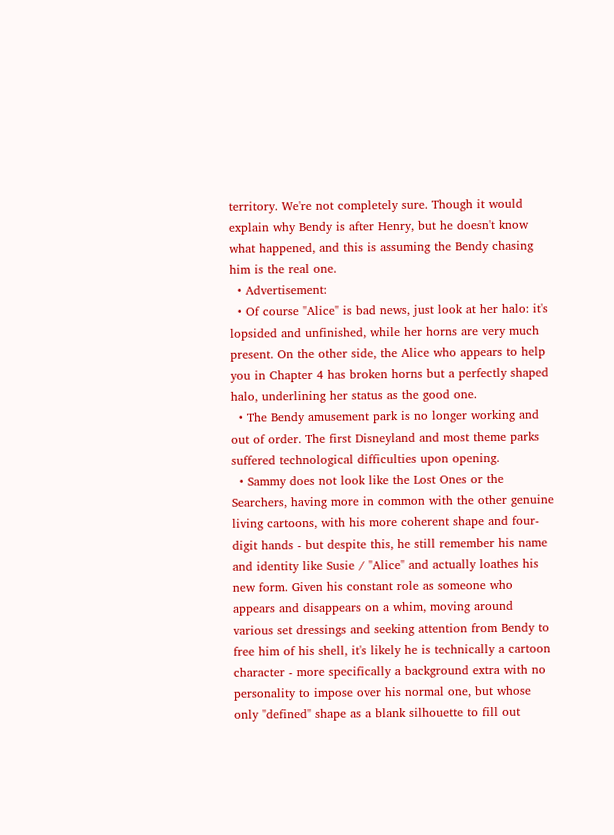territory. We're not completely sure. Though it would explain why Bendy is after Henry, but he doesn't know what happened, and this is assuming the Bendy chasing him is the real one.
  • Advertisement:
  • Of course "Alice" is bad news, just look at her halo: it's lopsided and unfinished, while her horns are very much present. On the other side, the Alice who appears to help you in Chapter 4 has broken horns but a perfectly shaped halo, underlining her status as the good one.
  • The Bendy amusement park is no longer working and out of order. The first Disneyland and most theme parks suffered technological difficulties upon opening.
  • Sammy does not look like the Lost Ones or the Searchers, having more in common with the other genuine living cartoons, with his more coherent shape and four-digit hands - but despite this, he still remember his name and identity like Susie / "Alice" and actually loathes his new form. Given his constant role as someone who appears and disappears on a whim, moving around various set dressings and seeking attention from Bendy to free him of his shell, it's likely he is technically a cartoon character - more specifically a background extra with no personality to impose over his normal one, but whose only "defined" shape as a blank silhouette to fill out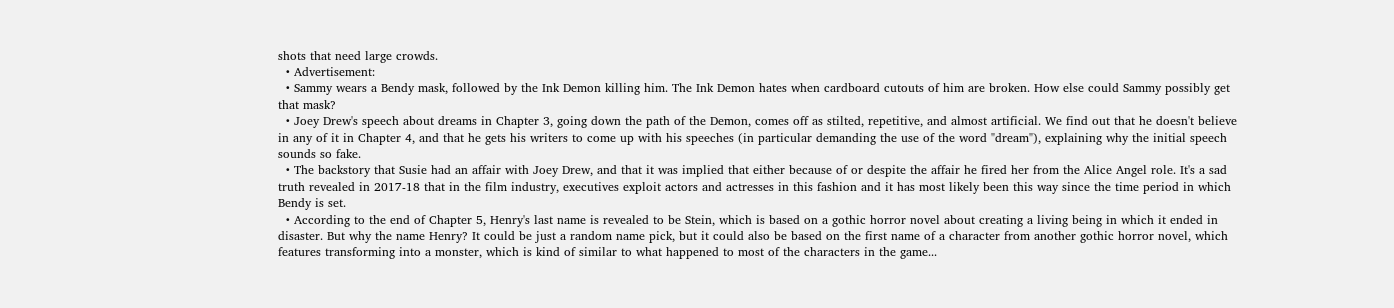shots that need large crowds.
  • Advertisement:
  • Sammy wears a Bendy mask, followed by the Ink Demon killing him. The Ink Demon hates when cardboard cutouts of him are broken. How else could Sammy possibly get that mask?
  • Joey Drew's speech about dreams in Chapter 3, going down the path of the Demon, comes off as stilted, repetitive, and almost artificial. We find out that he doesn't believe in any of it in Chapter 4, and that he gets his writers to come up with his speeches (in particular demanding the use of the word "dream"), explaining why the initial speech sounds so fake.
  • The backstory that Susie had an affair with Joey Drew, and that it was implied that either because of or despite the affair he fired her from the Alice Angel role. It's a sad truth revealed in 2017-18 that in the film industry, executives exploit actors and actresses in this fashion and it has most likely been this way since the time period in which Bendy is set.
  • According to the end of Chapter 5, Henry's last name is revealed to be Stein, which is based on a gothic horror novel about creating a living being in which it ended in disaster. But why the name Henry? It could be just a random name pick, but it could also be based on the first name of a character from another gothic horror novel, which features transforming into a monster, which is kind of similar to what happened to most of the characters in the game...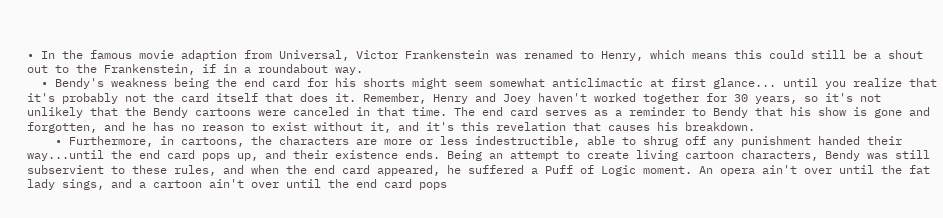• In the famous movie adaption from Universal, Victor Frankenstein was renamed to Henry, which means this could still be a shout out to the Frankenstein, if in a roundabout way.
  • Bendy's weakness being the end card for his shorts might seem somewhat anticlimactic at first glance... until you realize that it's probably not the card itself that does it. Remember, Henry and Joey haven't worked together for 30 years, so it's not unlikely that the Bendy cartoons were canceled in that time. The end card serves as a reminder to Bendy that his show is gone and forgotten, and he has no reason to exist without it, and it's this revelation that causes his breakdown.
    • Furthermore, in cartoons, the characters are more or less indestructible, able to shrug off any punishment handed their way...until the end card pops up, and their existence ends. Being an attempt to create living cartoon characters, Bendy was still subservient to these rules, and when the end card appeared, he suffered a Puff of Logic moment. An opera ain't over until the fat lady sings, and a cartoon ain't over until the end card pops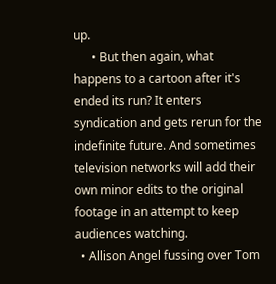up.
      • But then again, what happens to a cartoon after it's ended its run? It enters syndication and gets rerun for the indefinite future. And sometimes television networks will add their own minor edits to the original footage in an attempt to keep audiences watching.
  • Allison Angel fussing over Tom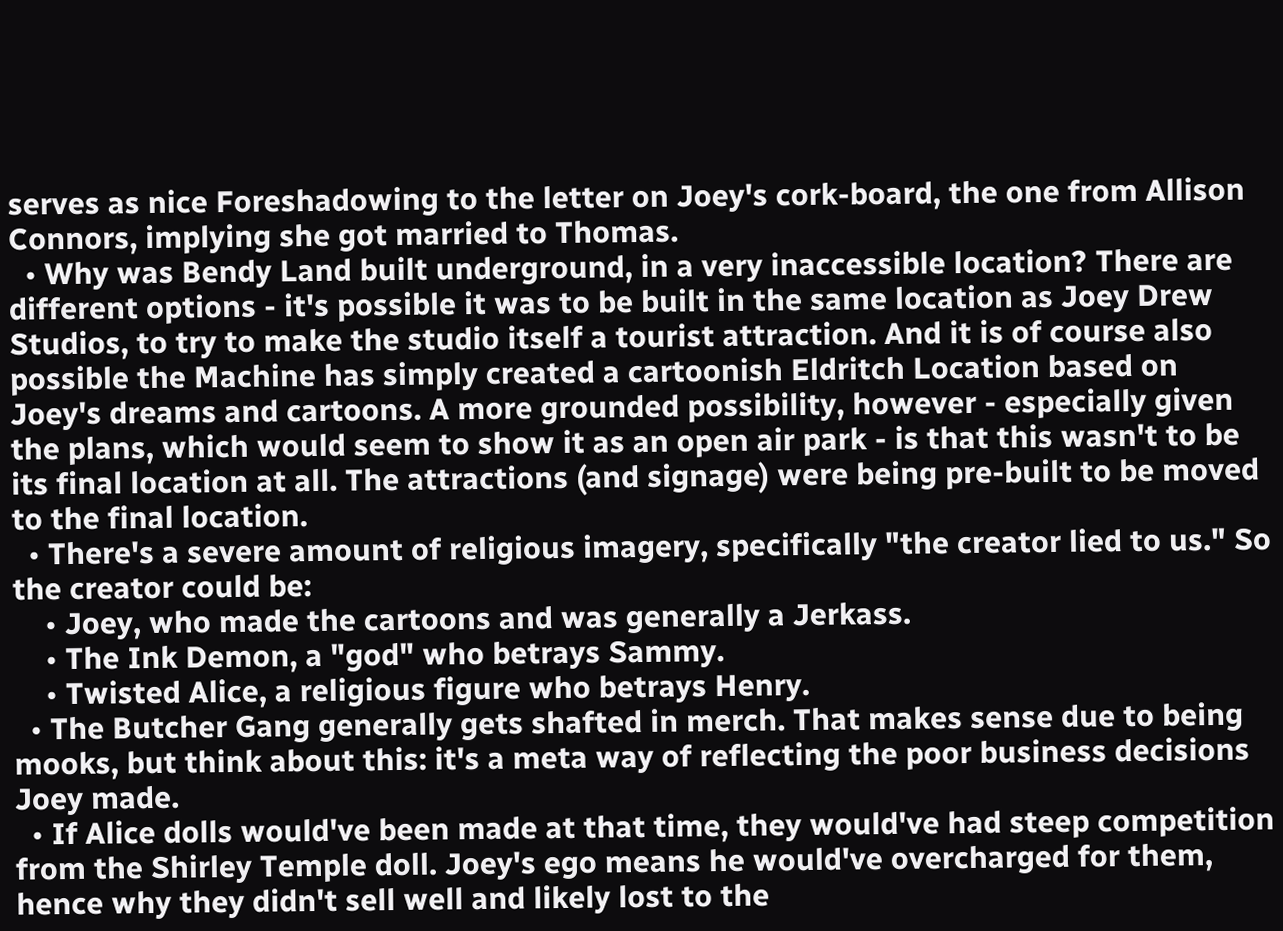serves as nice Foreshadowing to the letter on Joey's cork-board, the one from Allison Connors, implying she got married to Thomas.
  • Why was Bendy Land built underground, in a very inaccessible location? There are different options - it's possible it was to be built in the same location as Joey Drew Studios, to try to make the studio itself a tourist attraction. And it is of course also possible the Machine has simply created a cartoonish Eldritch Location based on Joey's dreams and cartoons. A more grounded possibility, however - especially given the plans, which would seem to show it as an open air park - is that this wasn't to be its final location at all. The attractions (and signage) were being pre-built to be moved to the final location.
  • There's a severe amount of religious imagery, specifically "the creator lied to us." So the creator could be:
    • Joey, who made the cartoons and was generally a Jerkass.
    • The Ink Demon, a "god" who betrays Sammy.
    • Twisted Alice, a religious figure who betrays Henry.
  • The Butcher Gang generally gets shafted in merch. That makes sense due to being mooks, but think about this: it's a meta way of reflecting the poor business decisions Joey made.
  • If Alice dolls would've been made at that time, they would've had steep competition from the Shirley Temple doll. Joey's ego means he would've overcharged for them, hence why they didn't sell well and likely lost to the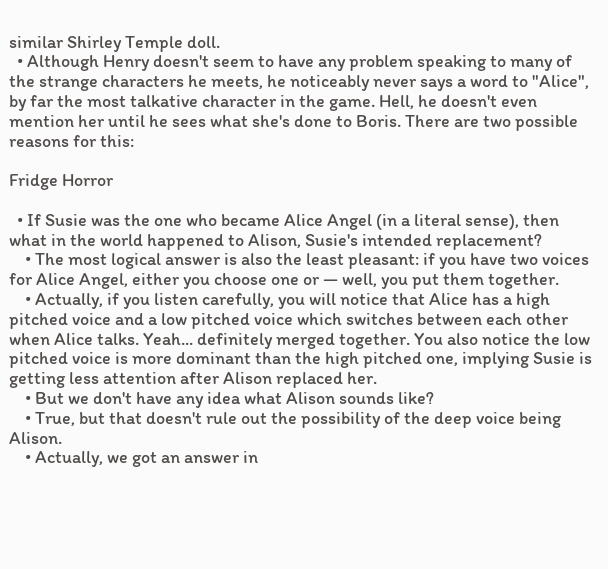similar Shirley Temple doll.
  • Although Henry doesn't seem to have any problem speaking to many of the strange characters he meets, he noticeably never says a word to "Alice", by far the most talkative character in the game. Hell, he doesn't even mention her until he sees what she's done to Boris. There are two possible reasons for this:

Fridge Horror

  • If Susie was the one who became Alice Angel (in a literal sense), then what in the world happened to Alison, Susie's intended replacement?
    • The most logical answer is also the least pleasant: if you have two voices for Alice Angel, either you choose one or — well, you put them together.
    • Actually, if you listen carefully, you will notice that Alice has a high pitched voice and a low pitched voice which switches between each other when Alice talks. Yeah... definitely merged together. You also notice the low pitched voice is more dominant than the high pitched one, implying Susie is getting less attention after Alison replaced her.
    • But we don't have any idea what Alison sounds like?
    • True, but that doesn't rule out the possibility of the deep voice being Alison.
    • Actually, we got an answer in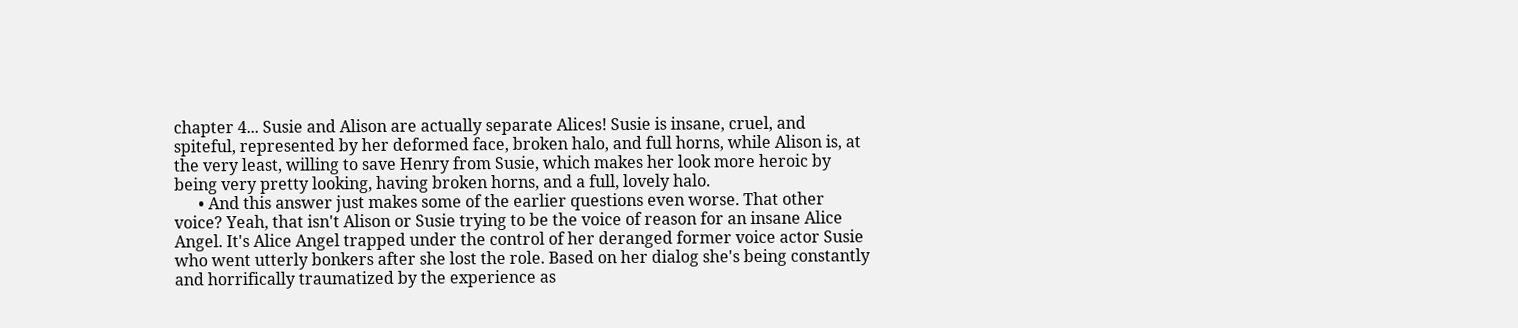chapter 4... Susie and Alison are actually separate Alices! Susie is insane, cruel, and spiteful, represented by her deformed face, broken halo, and full horns, while Alison is, at the very least, willing to save Henry from Susie, which makes her look more heroic by being very pretty looking, having broken horns, and a full, lovely halo.
      • And this answer just makes some of the earlier questions even worse. That other voice? Yeah, that isn't Alison or Susie trying to be the voice of reason for an insane Alice Angel. It's Alice Angel trapped under the control of her deranged former voice actor Susie who went utterly bonkers after she lost the role. Based on her dialog she's being constantly and horrifically traumatized by the experience as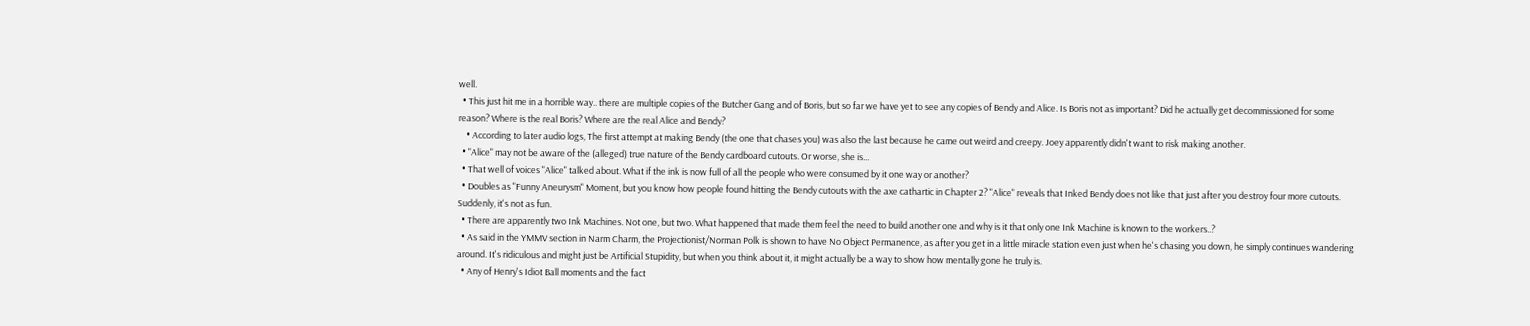well.
  • This just hit me in a horrible way.. there are multiple copies of the Butcher Gang and of Boris, but so far we have yet to see any copies of Bendy and Alice. Is Boris not as important? Did he actually get decommissioned for some reason? Where is the real Boris? Where are the real Alice and Bendy?
    • According to later audio logs, The first attempt at making Bendy (the one that chases you) was also the last because he came out weird and creepy. Joey apparently didn't want to risk making another.
  • "Alice" may not be aware of the (alleged) true nature of the Bendy cardboard cutouts. Or worse, she is...
  • That well of voices "Alice" talked about. What if the ink is now full of all the people who were consumed by it one way or another?
  • Doubles as "Funny Aneurysm" Moment, but you know how people found hitting the Bendy cutouts with the axe cathartic in Chapter 2? "Alice" reveals that Inked Bendy does not like that just after you destroy four more cutouts. Suddenly, it's not as fun.
  • There are apparently two Ink Machines. Not one, but two. What happened that made them feel the need to build another one and why is it that only one Ink Machine is known to the workers..?
  • As said in the YMMV section in Narm Charm, the Projectionist/Norman Polk is shown to have No Object Permanence, as after you get in a little miracle station even just when he's chasing you down, he simply continues wandering around. It's ridiculous and might just be Artificial Stupidity, but when you think about it, it might actually be a way to show how mentally gone he truly is.
  • Any of Henry's Idiot Ball moments and the fact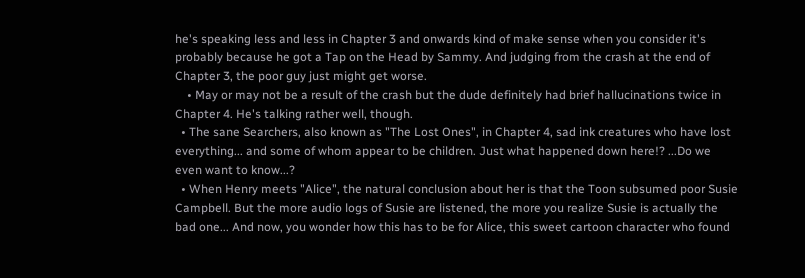he's speaking less and less in Chapter 3 and onwards kind of make sense when you consider it's probably because he got a Tap on the Head by Sammy. And judging from the crash at the end of Chapter 3, the poor guy just might get worse.
    • May or may not be a result of the crash but the dude definitely had brief hallucinations twice in Chapter 4. He's talking rather well, though.
  • The sane Searchers, also known as "The Lost Ones", in Chapter 4, sad ink creatures who have lost everything... and some of whom appear to be children. Just what happened down here!? ...Do we even want to know...?
  • When Henry meets "Alice", the natural conclusion about her is that the Toon subsumed poor Susie Campbell. But the more audio logs of Susie are listened, the more you realize Susie is actually the bad one... And now, you wonder how this has to be for Alice, this sweet cartoon character who found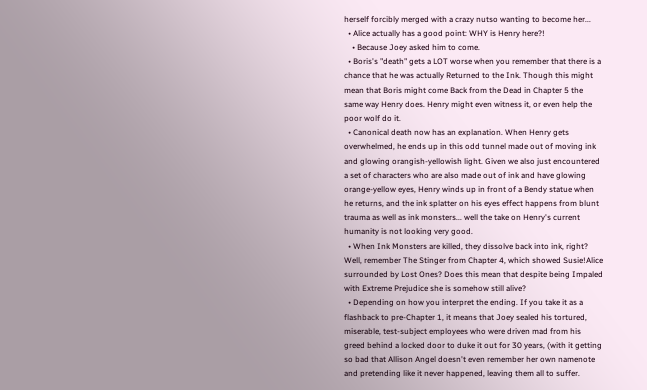herself forcibly merged with a crazy nutso wanting to become her...
  • Alice actually has a good point: WHY is Henry here?!
    • Because Joey asked him to come.
  • Boris's "death" gets a LOT worse when you remember that there is a chance that he was actually Returned to the Ink. Though this might mean that Boris might come Back from the Dead in Chapter 5 the same way Henry does. Henry might even witness it, or even help the poor wolf do it.
  • Canonical death now has an explanation. When Henry gets overwhelmed, he ends up in this odd tunnel made out of moving ink and glowing orangish-yellowish light. Given we also just encountered a set of characters who are also made out of ink and have glowing orange-yellow eyes, Henry winds up in front of a Bendy statue when he returns, and the ink splatter on his eyes effect happens from blunt trauma as well as ink monsters... well the take on Henry's current humanity is not looking very good.
  • When Ink Monsters are killed, they dissolve back into ink, right? Well, remember The Stinger from Chapter 4, which showed Susie!Alice surrounded by Lost Ones? Does this mean that despite being Impaled with Extreme Prejudice she is somehow still alive?
  • Depending on how you interpret the ending. If you take it as a flashback to pre-Chapter 1, it means that Joey sealed his tortured, miserable, test-subject employees who were driven mad from his greed behind a locked door to duke it out for 30 years, (with it getting so bad that Allison Angel doesn't even remember her own namenote  and pretending like it never happened, leaving them all to suffer.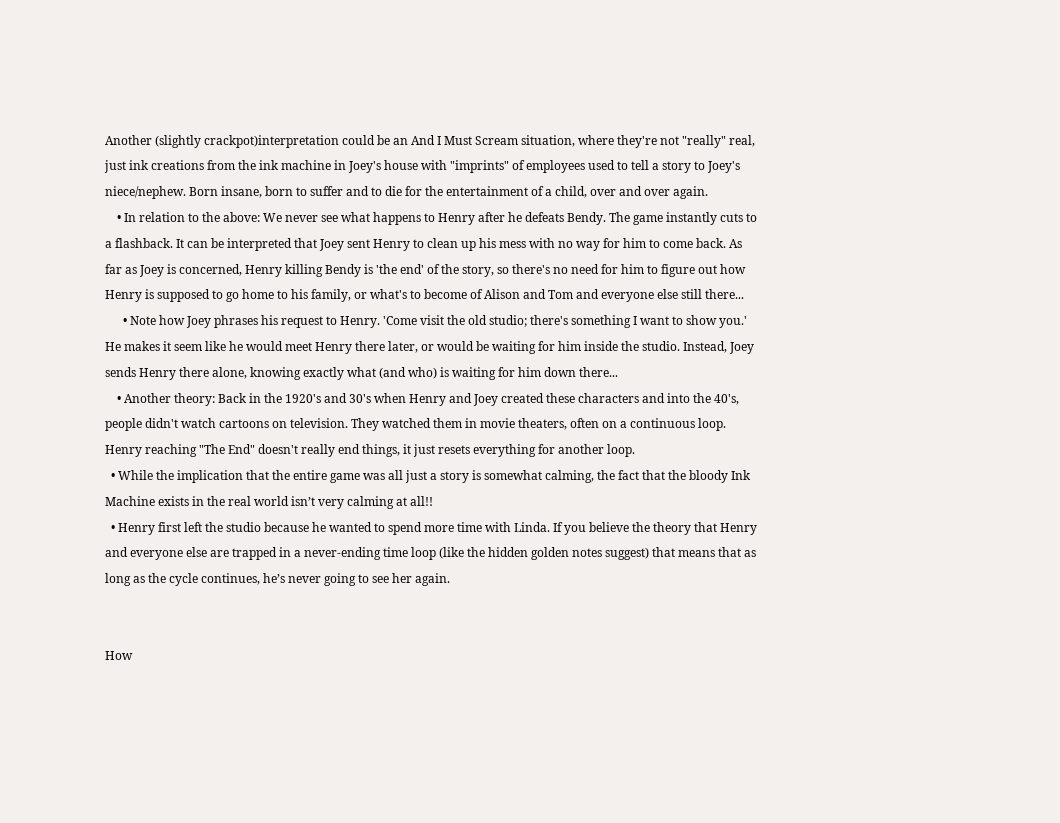Another (slightly crackpot)interpretation could be an And I Must Scream situation, where they're not "really" real, just ink creations from the ink machine in Joey's house with "imprints" of employees used to tell a story to Joey's niece/nephew. Born insane, born to suffer and to die for the entertainment of a child, over and over again.
    • In relation to the above: We never see what happens to Henry after he defeats Bendy. The game instantly cuts to a flashback. It can be interpreted that Joey sent Henry to clean up his mess with no way for him to come back. As far as Joey is concerned, Henry killing Bendy is 'the end' of the story, so there's no need for him to figure out how Henry is supposed to go home to his family, or what's to become of Alison and Tom and everyone else still there...
      • Note how Joey phrases his request to Henry. 'Come visit the old studio; there's something I want to show you.' He makes it seem like he would meet Henry there later, or would be waiting for him inside the studio. Instead, Joey sends Henry there alone, knowing exactly what (and who) is waiting for him down there...
    • Another theory: Back in the 1920's and 30's when Henry and Joey created these characters and into the 40's, people didn't watch cartoons on television. They watched them in movie theaters, often on a continuous loop. Henry reaching "The End" doesn't really end things, it just resets everything for another loop.
  • While the implication that the entire game was all just a story is somewhat calming, the fact that the bloody Ink Machine exists in the real world isn’t very calming at all!!
  • Henry first left the studio because he wanted to spend more time with Linda. If you believe the theory that Henry and everyone else are trapped in a never-ending time loop (like the hidden golden notes suggest) that means that as long as the cycle continues, he’s never going to see her again.


How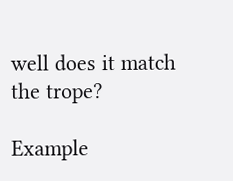well does it match the trope?

Example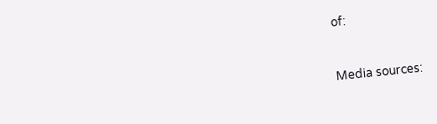of:


Media sources: